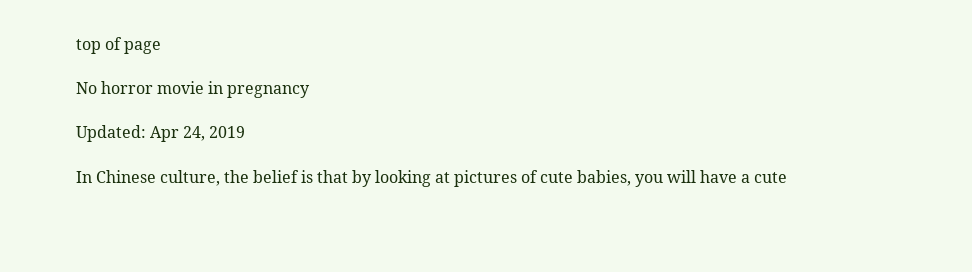top of page

No horror movie in pregnancy

Updated: Apr 24, 2019

In Chinese culture, the belief is that by looking at pictures of cute babies, you will have a cute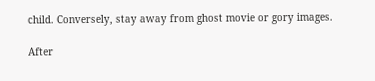child. Conversely, stay away from ghost movie or gory images.

After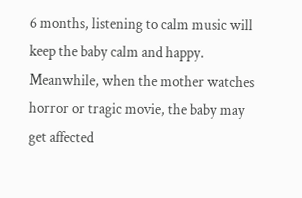6 months, listening to calm music will keep the baby calm and happy. Meanwhile, when the mother watches horror or tragic movie, the baby may get affected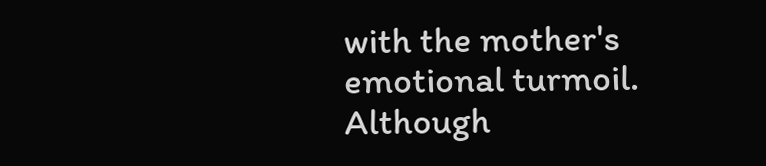with the mother's emotional turmoil. Although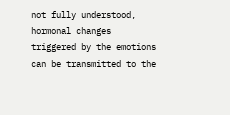not fully understood, hormonal changes triggered by the emotions can be transmitted to the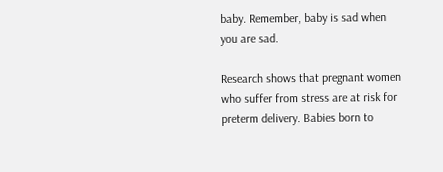baby. Remember, baby is sad when you are sad.

Research shows that pregnant women who suffer from stress are at risk for preterm delivery. Babies born to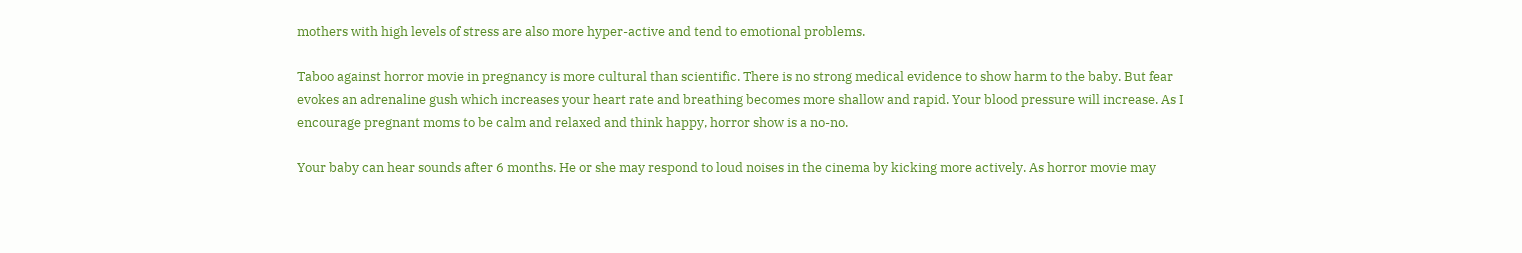mothers with high levels of stress are also more hyper-active and tend to emotional problems.

Taboo against horror movie in pregnancy is more cultural than scientific. There is no strong medical evidence to show harm to the baby. But fear evokes an adrenaline gush which increases your heart rate and breathing becomes more shallow and rapid. Your blood pressure will increase. As I encourage pregnant moms to be calm and relaxed and think happy, horror show is a no-no.

Your baby can hear sounds after 6 months. He or she may respond to loud noises in the cinema by kicking more actively. As horror movie may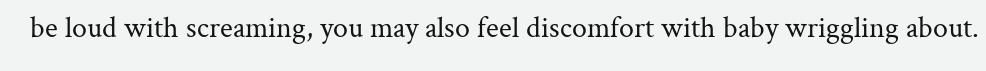be loud with screaming, you may also feel discomfort with baby wriggling about.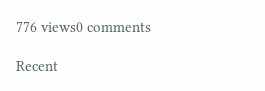776 views0 comments

Recent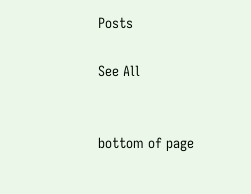Posts

See All


bottom of page